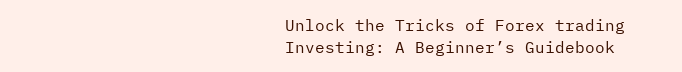Unlock the Tricks of Forex trading Investing: A Beginner’s Guidebook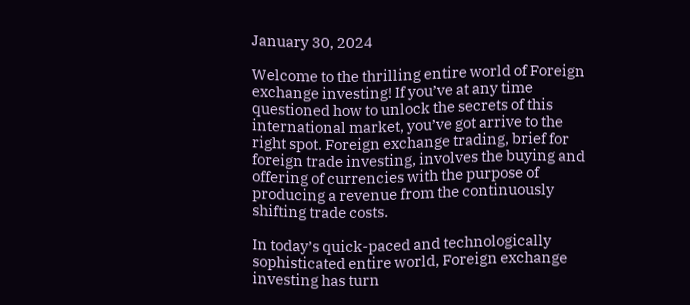January 30, 2024

Welcome to the thrilling entire world of Foreign exchange investing! If you’ve at any time questioned how to unlock the secrets of this international market, you’ve got arrive to the right spot. Foreign exchange trading, brief for foreign trade investing, involves the buying and offering of currencies with the purpose of producing a revenue from the continuously shifting trade costs.

In today’s quick-paced and technologically sophisticated entire world, Foreign exchange investing has turn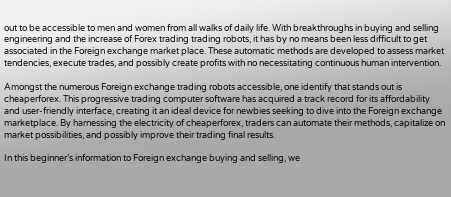out to be accessible to men and women from all walks of daily life. With breakthroughs in buying and selling engineering and the increase of Forex trading trading robots, it has by no means been less difficult to get associated in the Foreign exchange market place. These automatic methods are developed to assess market tendencies, execute trades, and possibly create profits with no necessitating continuous human intervention.

Amongst the numerous Foreign exchange trading robots accessible, one identify that stands out is cheaperforex. This progressive trading computer software has acquired a track record for its affordability and user-friendly interface, creating it an ideal device for newbies seeking to dive into the Foreign exchange marketplace. By harnessing the electricity of cheaperforex, traders can automate their methods, capitalize on market possibilities, and possibly improve their trading final results.

In this beginner’s information to Foreign exchange buying and selling, we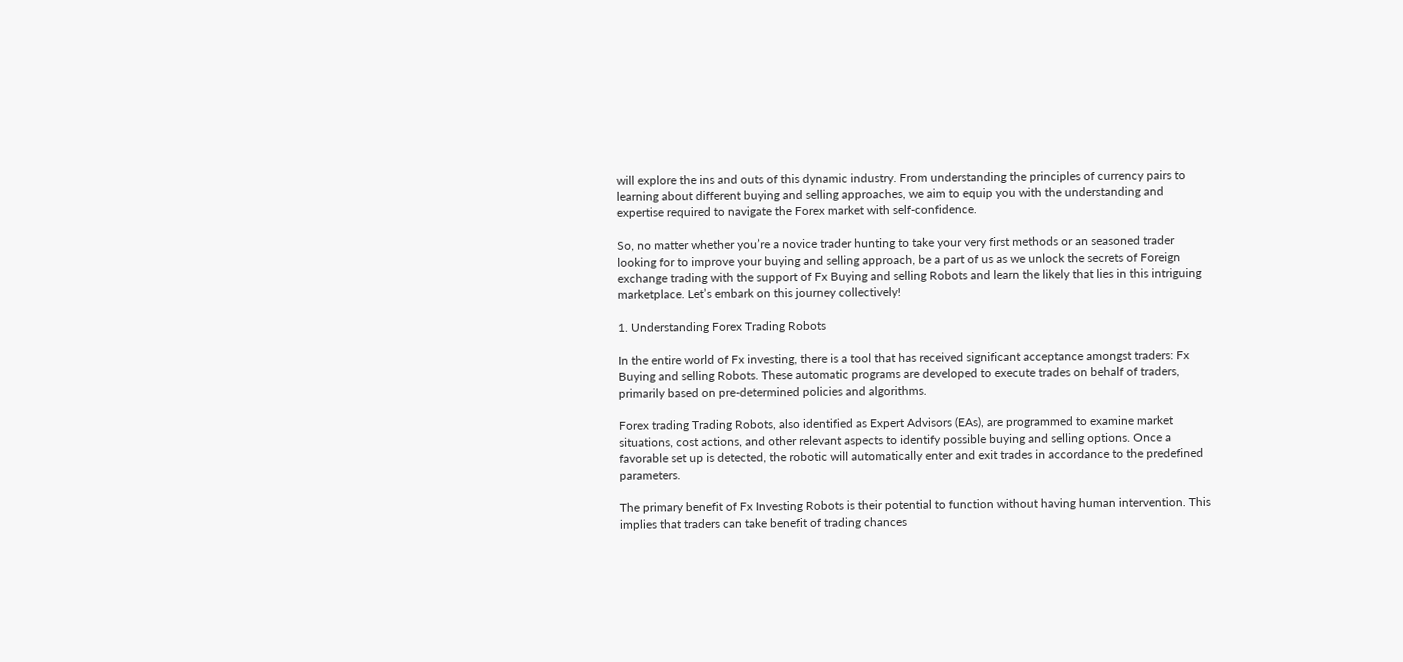will explore the ins and outs of this dynamic industry. From understanding the principles of currency pairs to learning about different buying and selling approaches, we aim to equip you with the understanding and expertise required to navigate the Forex market with self-confidence.

So, no matter whether you’re a novice trader hunting to take your very first methods or an seasoned trader looking for to improve your buying and selling approach, be a part of us as we unlock the secrets of Foreign exchange trading with the support of Fx Buying and selling Robots and learn the likely that lies in this intriguing marketplace. Let’s embark on this journey collectively!

1. Understanding Forex Trading Robots

In the entire world of Fx investing, there is a tool that has received significant acceptance amongst traders: Fx Buying and selling Robots. These automatic programs are developed to execute trades on behalf of traders, primarily based on pre-determined policies and algorithms.

Forex trading Trading Robots, also identified as Expert Advisors (EAs), are programmed to examine market situations, cost actions, and other relevant aspects to identify possible buying and selling options. Once a favorable set up is detected, the robotic will automatically enter and exit trades in accordance to the predefined parameters.

The primary benefit of Fx Investing Robots is their potential to function without having human intervention. This implies that traders can take benefit of trading chances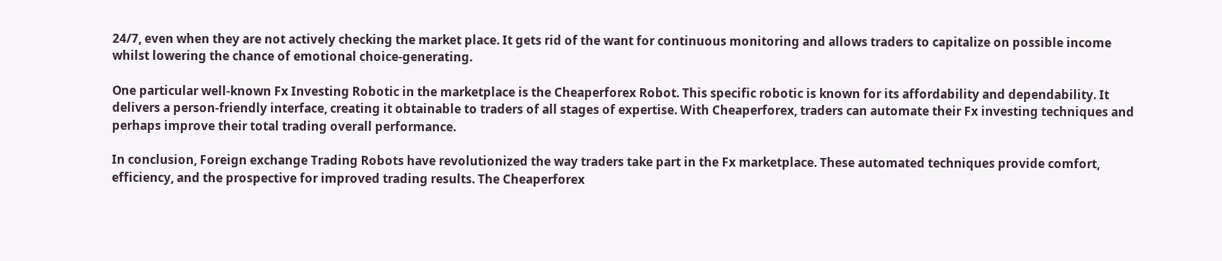24/7, even when they are not actively checking the market place. It gets rid of the want for continuous monitoring and allows traders to capitalize on possible income whilst lowering the chance of emotional choice-generating.

One particular well-known Fx Investing Robotic in the marketplace is the Cheaperforex Robot. This specific robotic is known for its affordability and dependability. It delivers a person-friendly interface, creating it obtainable to traders of all stages of expertise. With Cheaperforex, traders can automate their Fx investing techniques and perhaps improve their total trading overall performance.

In conclusion, Foreign exchange Trading Robots have revolutionized the way traders take part in the Fx marketplace. These automated techniques provide comfort, efficiency, and the prospective for improved trading results. The Cheaperforex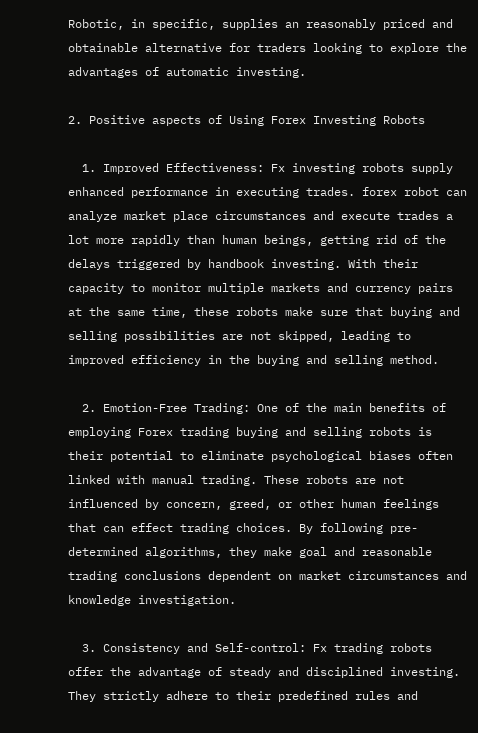Robotic, in specific, supplies an reasonably priced and obtainable alternative for traders looking to explore the advantages of automatic investing.

2. Positive aspects of Using Forex Investing Robots

  1. Improved Effectiveness: Fx investing robots supply enhanced performance in executing trades. forex robot can analyze market place circumstances and execute trades a lot more rapidly than human beings, getting rid of the delays triggered by handbook investing. With their capacity to monitor multiple markets and currency pairs at the same time, these robots make sure that buying and selling possibilities are not skipped, leading to improved efficiency in the buying and selling method.

  2. Emotion-Free Trading: One of the main benefits of employing Forex trading buying and selling robots is their potential to eliminate psychological biases often linked with manual trading. These robots are not influenced by concern, greed, or other human feelings that can effect trading choices. By following pre-determined algorithms, they make goal and reasonable trading conclusions dependent on market circumstances and knowledge investigation.

  3. Consistency and Self-control: Fx trading robots offer the advantage of steady and disciplined investing. They strictly adhere to their predefined rules and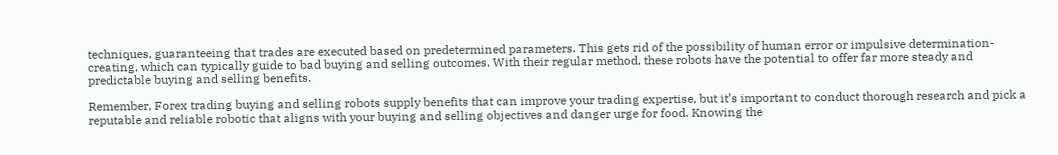techniques, guaranteeing that trades are executed based on predetermined parameters. This gets rid of the possibility of human error or impulsive determination-creating, which can typically guide to bad buying and selling outcomes. With their regular method, these robots have the potential to offer far more steady and predictable buying and selling benefits.

Remember, Forex trading buying and selling robots supply benefits that can improve your trading expertise, but it’s important to conduct thorough research and pick a reputable and reliable robotic that aligns with your buying and selling objectives and danger urge for food. Knowing the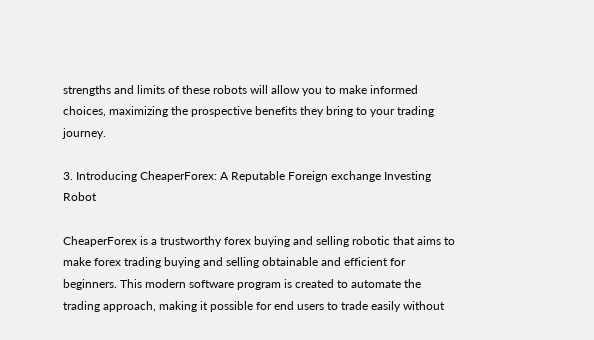strengths and limits of these robots will allow you to make informed choices, maximizing the prospective benefits they bring to your trading journey.

3. Introducing CheaperForex: A Reputable Foreign exchange Investing Robot

CheaperForex is a trustworthy forex buying and selling robotic that aims to make forex trading buying and selling obtainable and efficient for beginners. This modern software program is created to automate the trading approach, making it possible for end users to trade easily without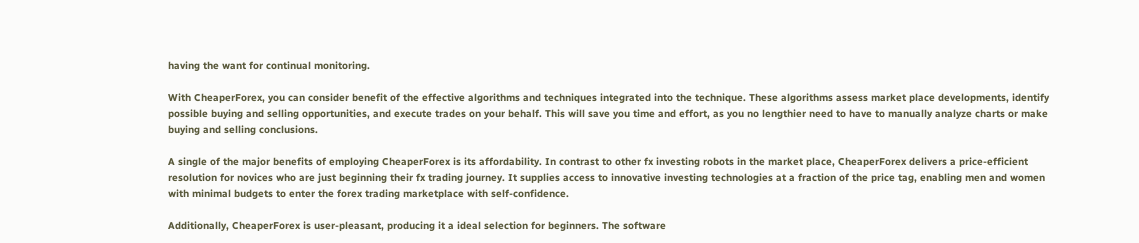having the want for continual monitoring.

With CheaperForex, you can consider benefit of the effective algorithms and techniques integrated into the technique. These algorithms assess market place developments, identify possible buying and selling opportunities, and execute trades on your behalf. This will save you time and effort, as you no lengthier need to have to manually analyze charts or make buying and selling conclusions.

A single of the major benefits of employing CheaperForex is its affordability. In contrast to other fx investing robots in the market place, CheaperForex delivers a price-efficient resolution for novices who are just beginning their fx trading journey. It supplies access to innovative investing technologies at a fraction of the price tag, enabling men and women with minimal budgets to enter the forex trading marketplace with self-confidence.

Additionally, CheaperForex is user-pleasant, producing it a ideal selection for beginners. The software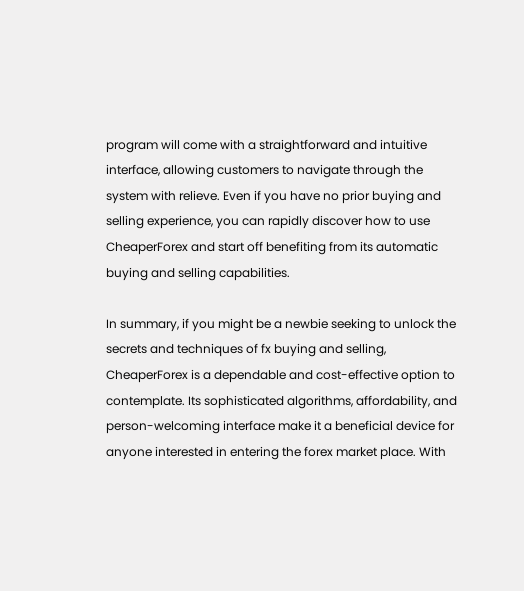program will come with a straightforward and intuitive interface, allowing customers to navigate through the system with relieve. Even if you have no prior buying and selling experience, you can rapidly discover how to use CheaperForex and start off benefiting from its automatic buying and selling capabilities.

In summary, if you might be a newbie seeking to unlock the secrets and techniques of fx buying and selling, CheaperForex is a dependable and cost-effective option to contemplate. Its sophisticated algorithms, affordability, and person-welcoming interface make it a beneficial device for anyone interested in entering the forex market place. With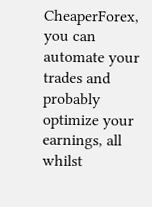CheaperForex, you can automate your trades and probably optimize your earnings, all whilst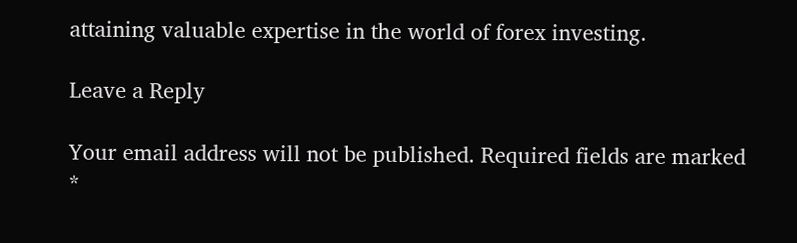attaining valuable expertise in the world of forex investing.

Leave a Reply

Your email address will not be published. Required fields are marked *